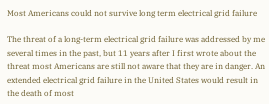Most Americans could not survive long term electrical grid failure

The threat of a long-term electrical grid failure was addressed by me several times in the past, but 11 years after I first wrote about the threat most Americans are still not aware that they are in danger. An extended electrical grid failure in the United States would result in the death of most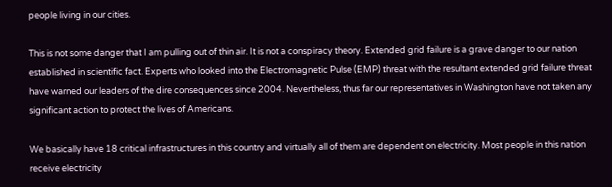people living in our cities.

This is not some danger that I am pulling out of thin air. It is not a conspiracy theory. Extended grid failure is a grave danger to our nation established in scientific fact. Experts who looked into the Electromagnetic Pulse (EMP) threat with the resultant extended grid failure threat have warned our leaders of the dire consequences since 2004. Nevertheless, thus far our representatives in Washington have not taken any significant action to protect the lives of Americans.

We basically have 18 critical infrastructures in this country and virtually all of them are dependent on electricity. Most people in this nation receive electricity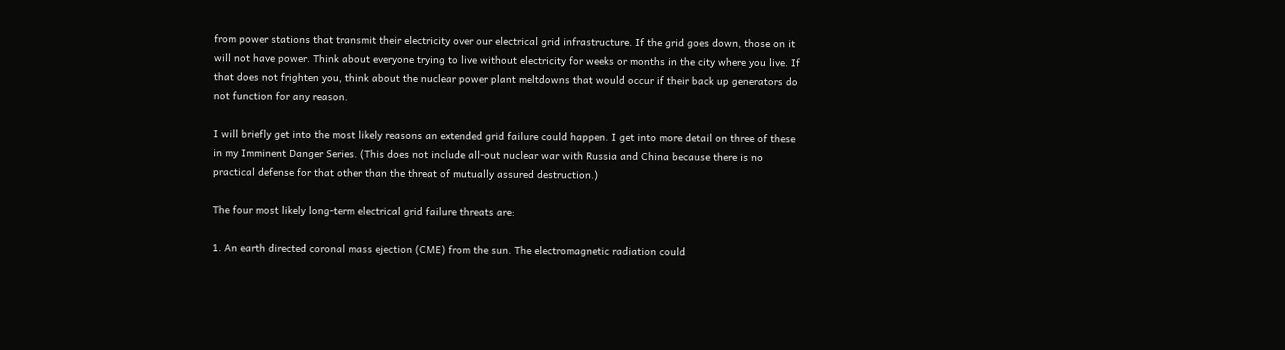from power stations that transmit their electricity over our electrical grid infrastructure. If the grid goes down, those on it will not have power. Think about everyone trying to live without electricity for weeks or months in the city where you live. If that does not frighten you, think about the nuclear power plant meltdowns that would occur if their back up generators do not function for any reason.

I will briefly get into the most likely reasons an extended grid failure could happen. I get into more detail on three of these in my Imminent Danger Series. (This does not include all-out nuclear war with Russia and China because there is no practical defense for that other than the threat of mutually assured destruction.)

The four most likely long-term electrical grid failure threats are:

1. An earth directed coronal mass ejection (CME) from the sun. The electromagnetic radiation could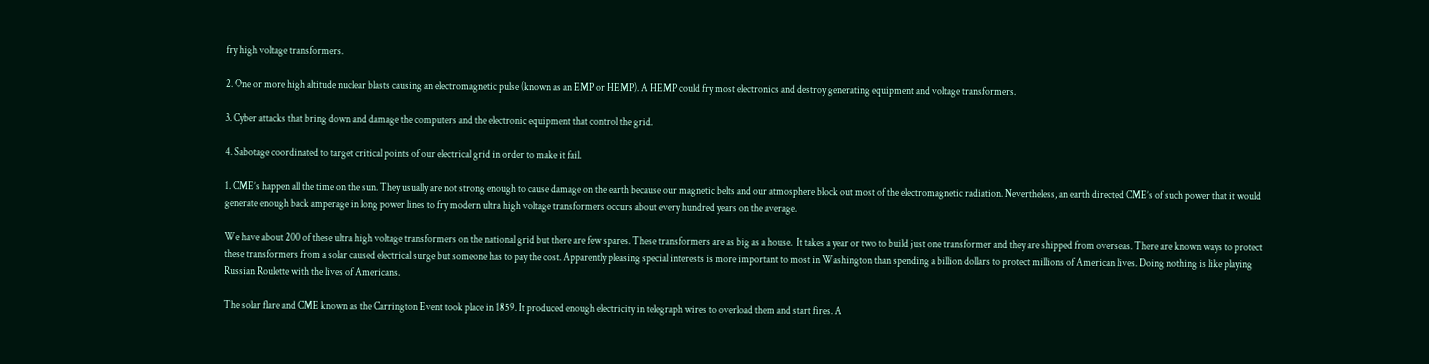fry high voltage transformers.

2. One or more high altitude nuclear blasts causing an electromagnetic pulse (known as an EMP or HEMP). A HEMP could fry most electronics and destroy generating equipment and voltage transformers.

3. Cyber attacks that bring down and damage the computers and the electronic equipment that control the grid.

4. Sabotage coordinated to target critical points of our electrical grid in order to make it fail.

1. CME’s happen all the time on the sun. They usually are not strong enough to cause damage on the earth because our magnetic belts and our atmosphere block out most of the electromagnetic radiation. Nevertheless, an earth directed CME’s of such power that it would generate enough back amperage in long power lines to fry modern ultra high voltage transformers occurs about every hundred years on the average.

We have about 200 of these ultra high voltage transformers on the national grid but there are few spares. These transformers are as big as a house.  It takes a year or two to build just one transformer and they are shipped from overseas. There are known ways to protect these transformers from a solar caused electrical surge but someone has to pay the cost. Apparently pleasing special interests is more important to most in Washington than spending a billion dollars to protect millions of American lives. Doing nothing is like playing Russian Roulette with the lives of Americans.

The solar flare and CME known as the Carrington Event took place in 1859. It produced enough electricity in telegraph wires to overload them and start fires. A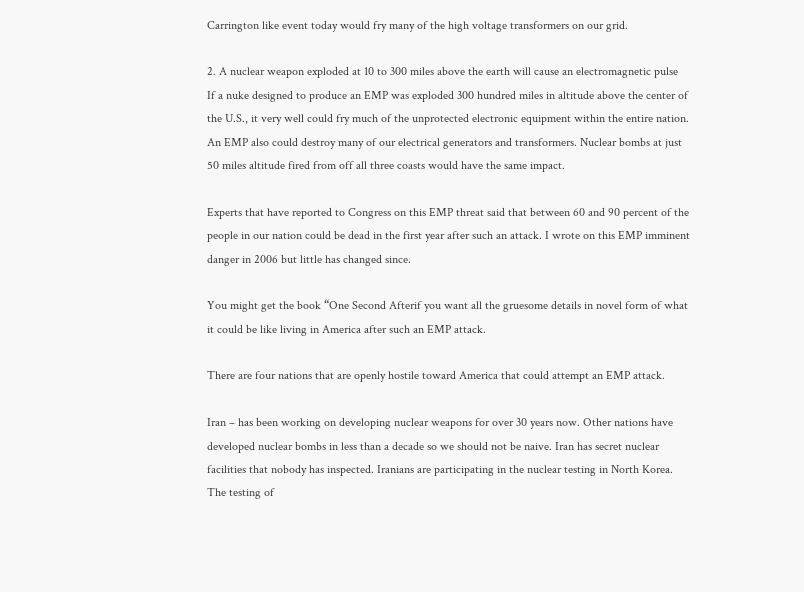Carrington like event today would fry many of the high voltage transformers on our grid.

2. A nuclear weapon exploded at 10 to 300 miles above the earth will cause an electromagnetic pulse  If a nuke designed to produce an EMP was exploded 300 hundred miles in altitude above the center of the U.S., it very well could fry much of the unprotected electronic equipment within the entire nation. An EMP also could destroy many of our electrical generators and transformers. Nuclear bombs at just 50 miles altitude fired from off all three coasts would have the same impact.

Experts that have reported to Congress on this EMP threat said that between 60 and 90 percent of the people in our nation could be dead in the first year after such an attack. I wrote on this EMP imminent danger in 2006 but little has changed since.

You might get the book “One Second Afterif you want all the gruesome details in novel form of what it could be like living in America after such an EMP attack.

There are four nations that are openly hostile toward America that could attempt an EMP attack.

Iran – has been working on developing nuclear weapons for over 30 years now. Other nations have developed nuclear bombs in less than a decade so we should not be naive. Iran has secret nuclear facilities that nobody has inspected. Iranians are participating in the nuclear testing in North Korea. The testing of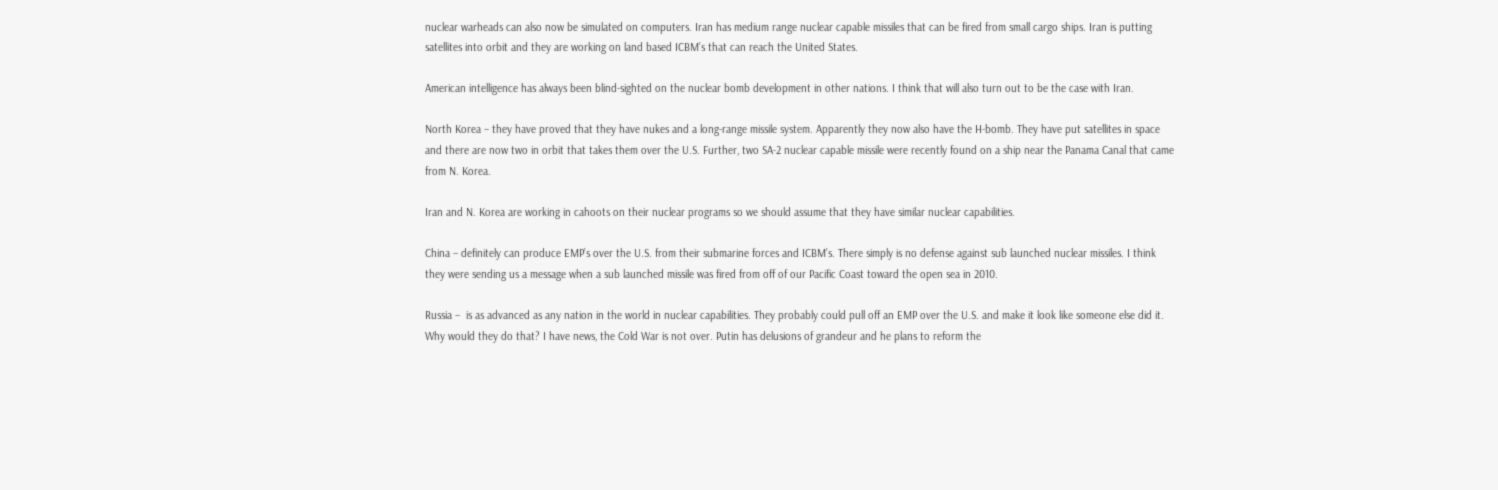nuclear warheads can also now be simulated on computers. Iran has medium range nuclear capable missiles that can be fired from small cargo ships. Iran is putting satellites into orbit and they are working on land based ICBM’s that can reach the United States.

American intelligence has always been blind-sighted on the nuclear bomb development in other nations. I think that will also turn out to be the case with Iran.

North Korea – they have proved that they have nukes and a long-range missile system. Apparently they now also have the H-bomb. They have put satellites in space and there are now two in orbit that takes them over the U.S. Further, two SA-2 nuclear capable missile were recently found on a ship near the Panama Canal that came from N. Korea.

Iran and N. Korea are working in cahoots on their nuclear programs so we should assume that they have similar nuclear capabilities.

China – definitely can produce EMP’s over the U.S. from their submarine forces and ICBM’s. There simply is no defense against sub launched nuclear missiles. I think they were sending us a message when a sub launched missile was fired from off of our Pacific Coast toward the open sea in 2010.

Russia –  is as advanced as any nation in the world in nuclear capabilities. They probably could pull off an EMP over the U.S. and make it look like someone else did it. Why would they do that? I have news, the Cold War is not over. Putin has delusions of grandeur and he plans to reform the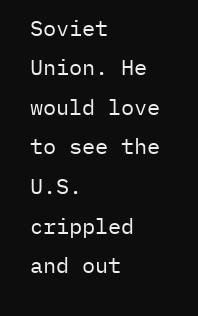Soviet Union. He would love to see the U.S. crippled and out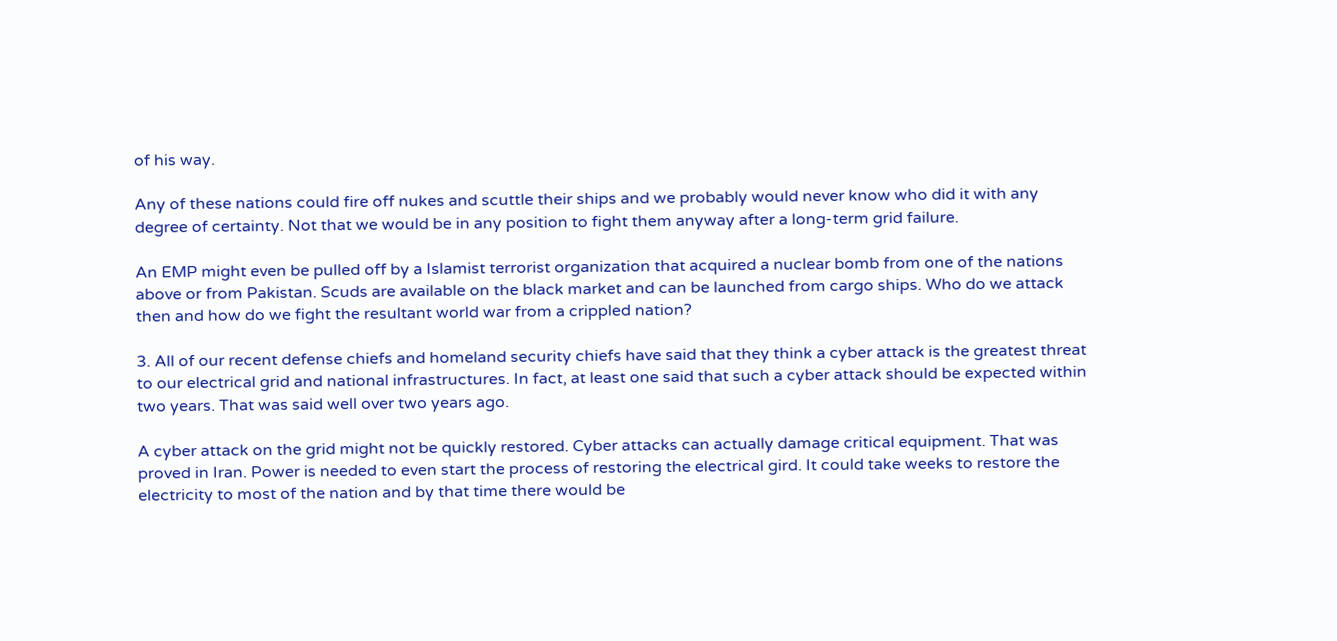of his way.

Any of these nations could fire off nukes and scuttle their ships and we probably would never know who did it with any degree of certainty. Not that we would be in any position to fight them anyway after a long-term grid failure.

An EMP might even be pulled off by a Islamist terrorist organization that acquired a nuclear bomb from one of the nations above or from Pakistan. Scuds are available on the black market and can be launched from cargo ships. Who do we attack then and how do we fight the resultant world war from a crippled nation?

3. All of our recent defense chiefs and homeland security chiefs have said that they think a cyber attack is the greatest threat to our electrical grid and national infrastructures. In fact, at least one said that such a cyber attack should be expected within two years. That was said well over two years ago.

A cyber attack on the grid might not be quickly restored. Cyber attacks can actually damage critical equipment. That was proved in Iran. Power is needed to even start the process of restoring the electrical gird. It could take weeks to restore the electricity to most of the nation and by that time there would be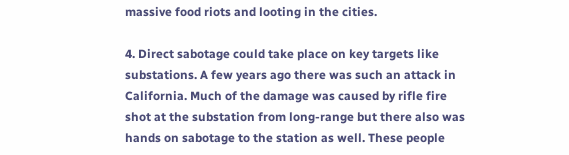massive food riots and looting in the cities.

4. Direct sabotage could take place on key targets like substations. A few years ago there was such an attack in California. Much of the damage was caused by rifle fire shot at the substation from long-range but there also was hands on sabotage to the station as well. These people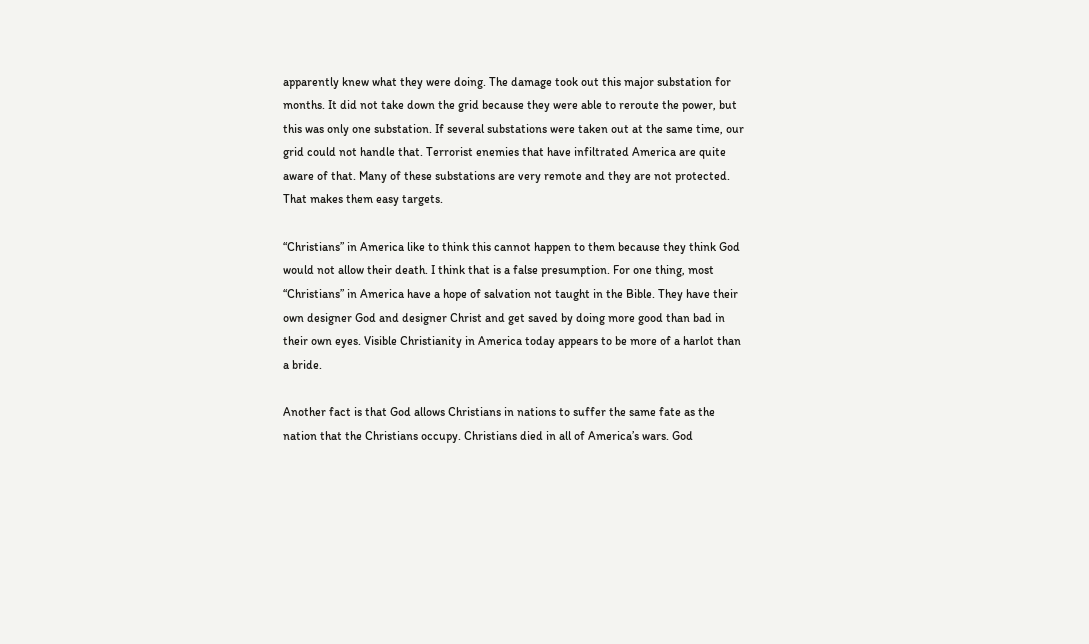apparently knew what they were doing. The damage took out this major substation for months. It did not take down the grid because they were able to reroute the power, but this was only one substation. If several substations were taken out at the same time, our grid could not handle that. Terrorist enemies that have infiltrated America are quite aware of that. Many of these substations are very remote and they are not protected. That makes them easy targets.

“Christians” in America like to think this cannot happen to them because they think God would not allow their death. I think that is a false presumption. For one thing, most “Christians” in America have a hope of salvation not taught in the Bible. They have their own designer God and designer Christ and get saved by doing more good than bad in their own eyes. Visible Christianity in America today appears to be more of a harlot than a bride.

Another fact is that God allows Christians in nations to suffer the same fate as the nation that the Christians occupy. Christians died in all of America’s wars. God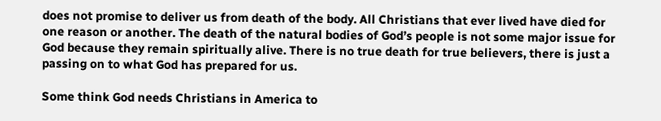does not promise to deliver us from death of the body. All Christians that ever lived have died for one reason or another. The death of the natural bodies of God’s people is not some major issue for God because they remain spiritually alive. There is no true death for true believers, there is just a passing on to what God has prepared for us.

Some think God needs Christians in America to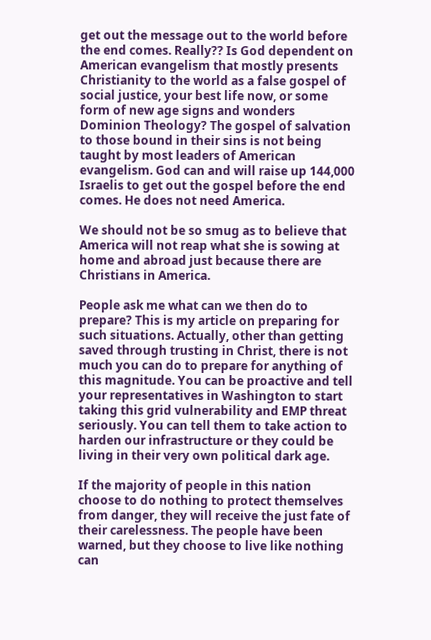get out the message out to the world before the end comes. Really?? Is God dependent on American evangelism that mostly presents Christianity to the world as a false gospel of social justice, your best life now, or some form of new age signs and wonders Dominion Theology? The gospel of salvation to those bound in their sins is not being taught by most leaders of American evangelism. God can and will raise up 144,000 Israelis to get out the gospel before the end comes. He does not need America.

We should not be so smug as to believe that America will not reap what she is sowing at home and abroad just because there are Christians in America.

People ask me what can we then do to prepare? This is my article on preparing for such situations. Actually, other than getting saved through trusting in Christ, there is not much you can do to prepare for anything of this magnitude. You can be proactive and tell your representatives in Washington to start taking this grid vulnerability and EMP threat seriously. You can tell them to take action to harden our infrastructure or they could be living in their very own political dark age.

If the majority of people in this nation choose to do nothing to protect themselves from danger, they will receive the just fate of their carelessness. The people have been warned, but they choose to live like nothing can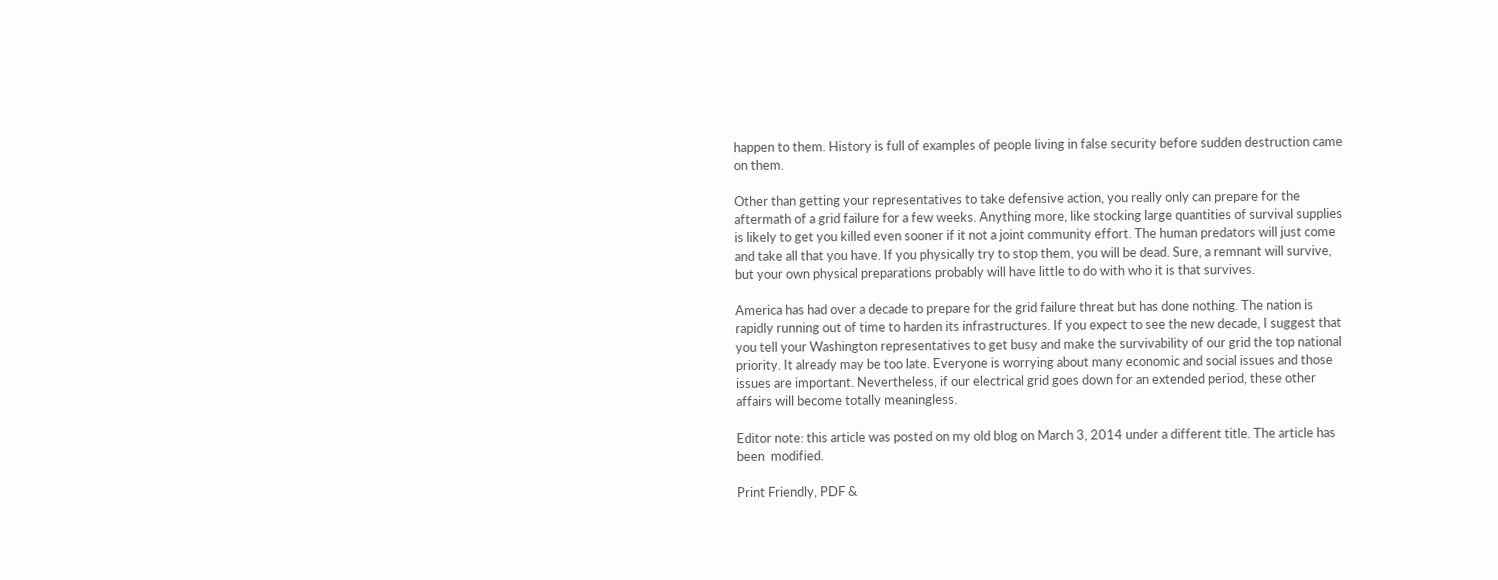happen to them. History is full of examples of people living in false security before sudden destruction came on them.

Other than getting your representatives to take defensive action, you really only can prepare for the aftermath of a grid failure for a few weeks. Anything more, like stocking large quantities of survival supplies is likely to get you killed even sooner if it not a joint community effort. The human predators will just come and take all that you have. If you physically try to stop them, you will be dead. Sure, a remnant will survive, but your own physical preparations probably will have little to do with who it is that survives.

America has had over a decade to prepare for the grid failure threat but has done nothing. The nation is rapidly running out of time to harden its infrastructures. If you expect to see the new decade, I suggest that you tell your Washington representatives to get busy and make the survivability of our grid the top national priority. It already may be too late. Everyone is worrying about many economic and social issues and those issues are important. Nevertheless, if our electrical grid goes down for an extended period, these other affairs will become totally meaningless.

Editor note: this article was posted on my old blog on March 3, 2014 under a different title. The article has been  modified.

Print Friendly, PDF &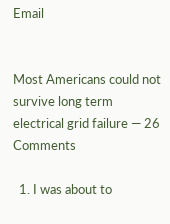Email


Most Americans could not survive long term electrical grid failure — 26 Comments

  1. I was about to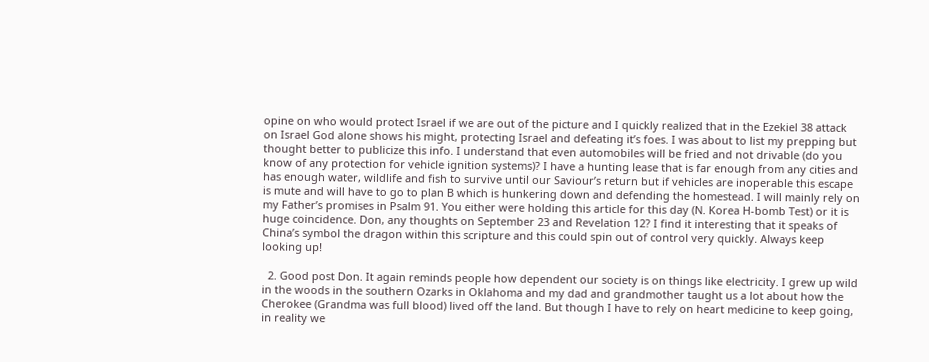opine on who would protect Israel if we are out of the picture and I quickly realized that in the Ezekiel 38 attack on Israel God alone shows his might, protecting Israel and defeating it’s foes. I was about to list my prepping but thought better to publicize this info. I understand that even automobiles will be fried and not drivable (do you know of any protection for vehicle ignition systems)? I have a hunting lease that is far enough from any cities and has enough water, wildlife and fish to survive until our Saviour’s return but if vehicles are inoperable this escape is mute and will have to go to plan B which is hunkering down and defending the homestead. I will mainly rely on my Father’s promises in Psalm 91. You either were holding this article for this day (N. Korea H-bomb Test) or it is huge coincidence. Don, any thoughts on September 23 and Revelation 12? I find it interesting that it speaks of China’s symbol the dragon within this scripture and this could spin out of control very quickly. Always keep looking up!

  2. Good post Don. It again reminds people how dependent our society is on things like electricity. I grew up wild in the woods in the southern Ozarks in Oklahoma and my dad and grandmother taught us a lot about how the Cherokee (Grandma was full blood) lived off the land. But though I have to rely on heart medicine to keep going, in reality we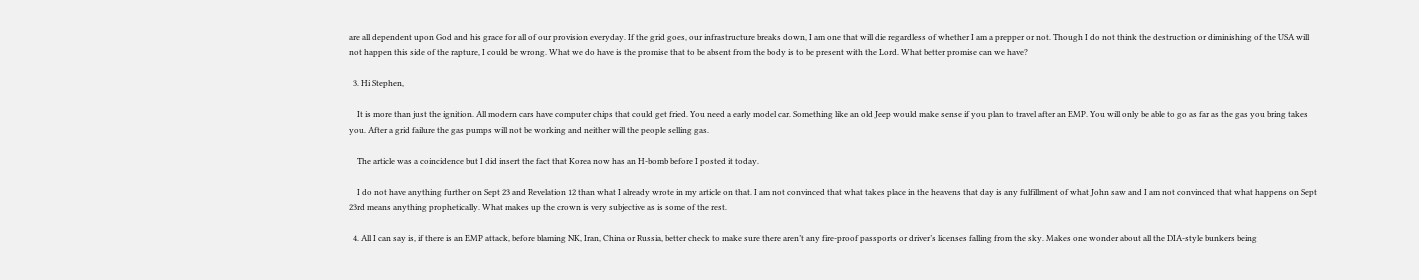are all dependent upon God and his grace for all of our provision everyday. If the grid goes, our infrastructure breaks down, I am one that will die regardless of whether I am a prepper or not. Though I do not think the destruction or diminishing of the USA will not happen this side of the rapture, I could be wrong. What we do have is the promise that to be absent from the body is to be present with the Lord. What better promise can we have?

  3. Hi Stephen,

    It is more than just the ignition. All modern cars have computer chips that could get fried. You need a early model car. Something like an old Jeep would make sense if you plan to travel after an EMP. You will only be able to go as far as the gas you bring takes you. After a grid failure the gas pumps will not be working and neither will the people selling gas.

    The article was a coincidence but I did insert the fact that Korea now has an H-bomb before I posted it today.

    I do not have anything further on Sept 23 and Revelation 12 than what I already wrote in my article on that. I am not convinced that what takes place in the heavens that day is any fulfillment of what John saw and I am not convinced that what happens on Sept 23rd means anything prophetically. What makes up the crown is very subjective as is some of the rest.

  4. All I can say is, if there is an EMP attack, before blaming NK, Iran, China or Russia, better check to make sure there aren’t any fire-proof passports or driver’s licenses falling from the sky. Makes one wonder about all the DIA-style bunkers being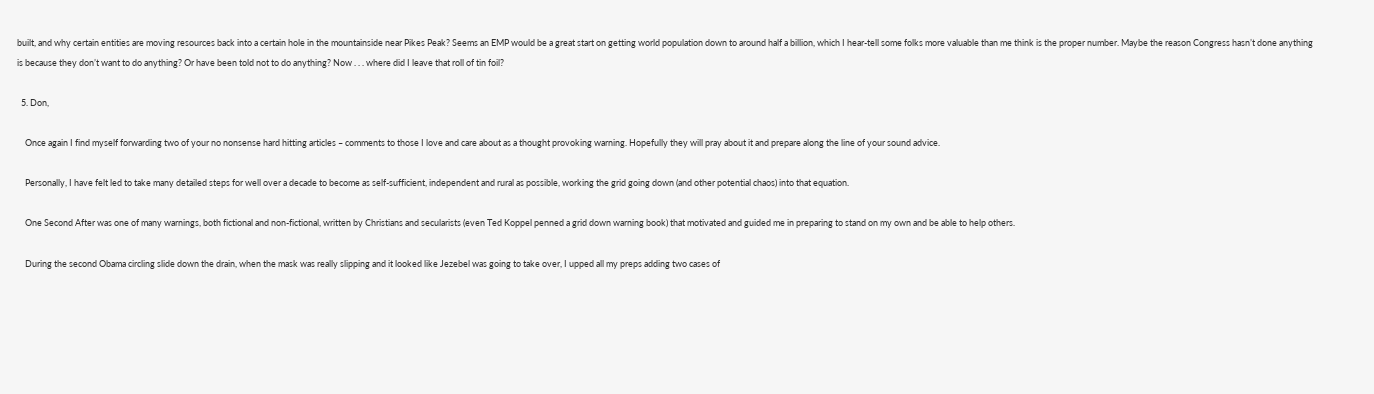built, and why certain entities are moving resources back into a certain hole in the mountainside near Pikes Peak? Seems an EMP would be a great start on getting world population down to around half a billion, which I hear-tell some folks more valuable than me think is the proper number. Maybe the reason Congress hasn’t done anything is because they don’t want to do anything? Or have been told not to do anything? Now . . . where did I leave that roll of tin foil?

  5. Don,

    Once again I find myself forwarding two of your no nonsense hard hitting articles – comments to those I love and care about as a thought provoking warning. Hopefully they will pray about it and prepare along the line of your sound advice.

    Personally, I have felt led to take many detailed steps for well over a decade to become as self-sufficient, independent and rural as possible, working the grid going down (and other potential chaos) into that equation.

    One Second After was one of many warnings, both fictional and non-fictional, written by Christians and secularists (even Ted Koppel penned a grid down warning book) that motivated and guided me in preparing to stand on my own and be able to help others.

    During the second Obama circling slide down the drain, when the mask was really slipping and it looked like Jezebel was going to take over, I upped all my preps adding two cases of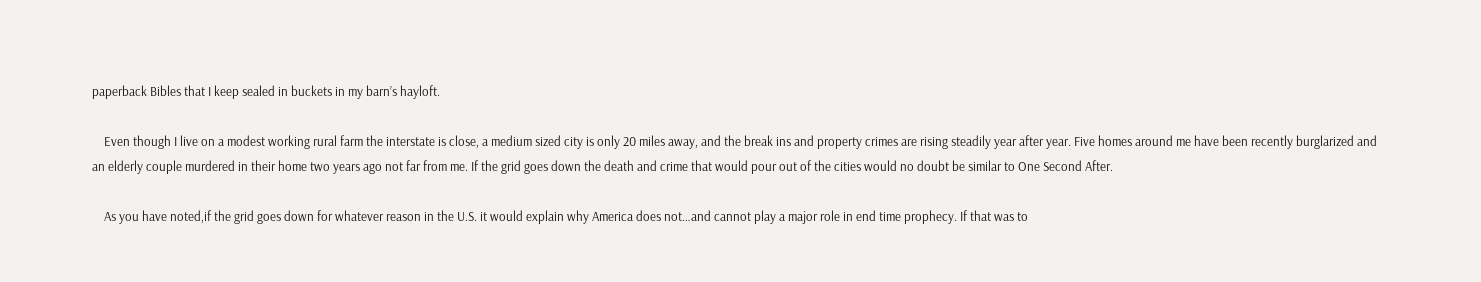paperback Bibles that I keep sealed in buckets in my barn’s hayloft.

    Even though I live on a modest working rural farm the interstate is close, a medium sized city is only 20 miles away, and the break ins and property crimes are rising steadily year after year. Five homes around me have been recently burglarized and an elderly couple murdered in their home two years ago not far from me. If the grid goes down the death and crime that would pour out of the cities would no doubt be similar to One Second After.

    As you have noted,if the grid goes down for whatever reason in the U.S. it would explain why America does not…and cannot play a major role in end time prophecy. If that was to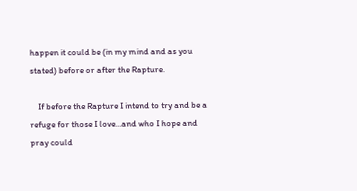happen it could be (in my mind and as you stated) before or after the Rapture.

    If before the Rapture I intend to try and be a refuge for those I love…and who I hope and pray could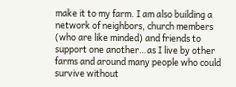make it to my farm. I am also building a network of neighbors, church members (who are like minded) and friends to support one another…as I live by other farms and around many people who could survive without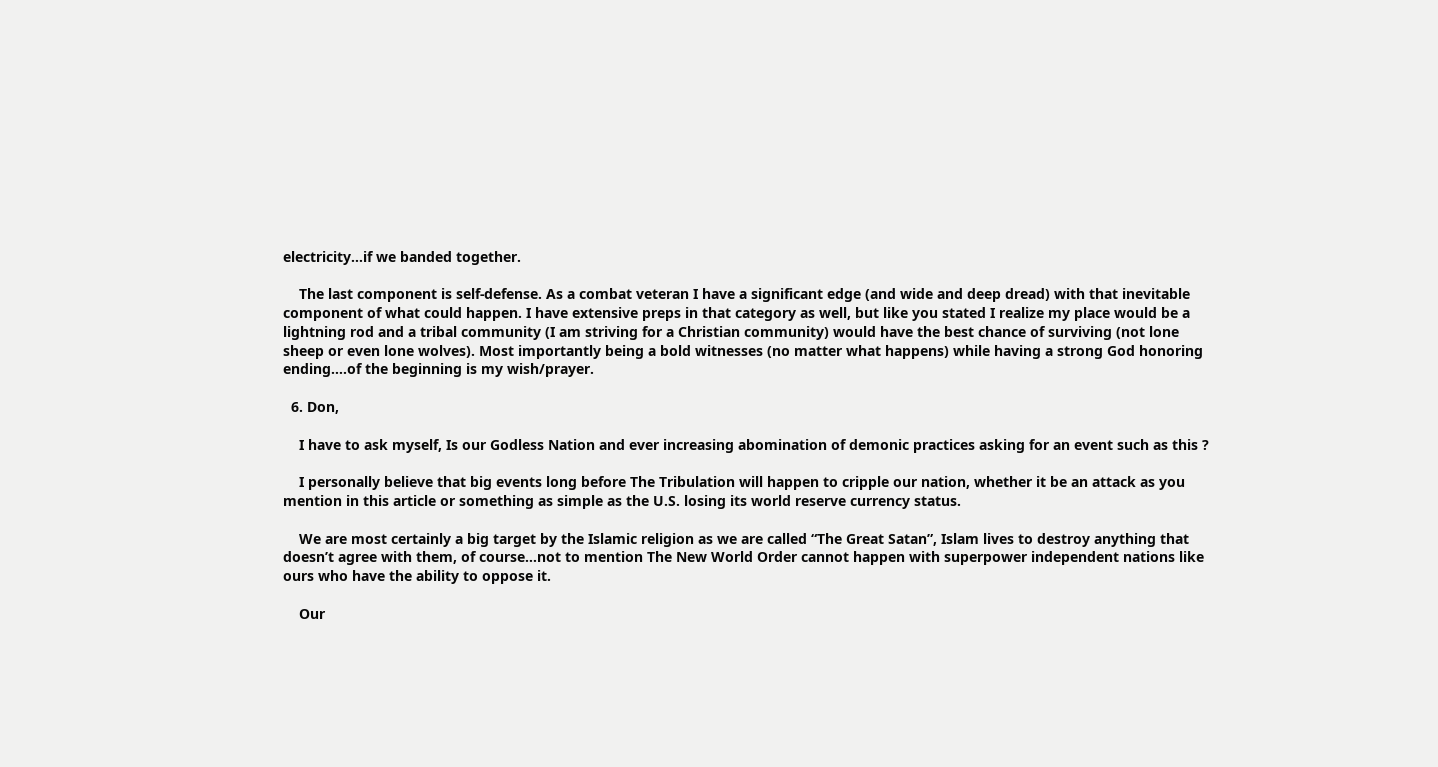electricity…if we banded together.

    The last component is self-defense. As a combat veteran I have a significant edge (and wide and deep dread) with that inevitable component of what could happen. I have extensive preps in that category as well, but like you stated I realize my place would be a lightning rod and a tribal community (I am striving for a Christian community) would have the best chance of surviving (not lone sheep or even lone wolves). Most importantly being a bold witnesses (no matter what happens) while having a strong God honoring ending….of the beginning is my wish/prayer.

  6. Don,

    I have to ask myself, Is our Godless Nation and ever increasing abomination of demonic practices asking for an event such as this ?

    I personally believe that big events long before The Tribulation will happen to cripple our nation, whether it be an attack as you mention in this article or something as simple as the U.S. losing its world reserve currency status.

    We are most certainly a big target by the Islamic religion as we are called “The Great Satan”, Islam lives to destroy anything that doesn’t agree with them, of course…not to mention The New World Order cannot happen with superpower independent nations like ours who have the ability to oppose it.

    Our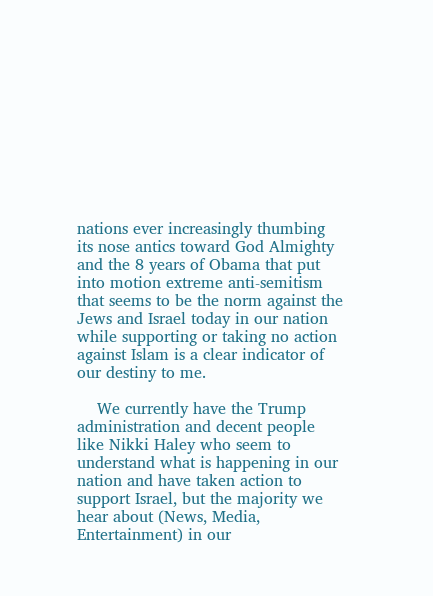nations ever increasingly thumbing its nose antics toward God Almighty and the 8 years of Obama that put into motion extreme anti-semitism that seems to be the norm against the Jews and Israel today in our nation while supporting or taking no action against Islam is a clear indicator of our destiny to me.

    We currently have the Trump administration and decent people like Nikki Haley who seem to understand what is happening in our nation and have taken action to support Israel, but the majority we hear about (News, Media, Entertainment) in our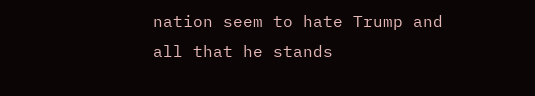nation seem to hate Trump and all that he stands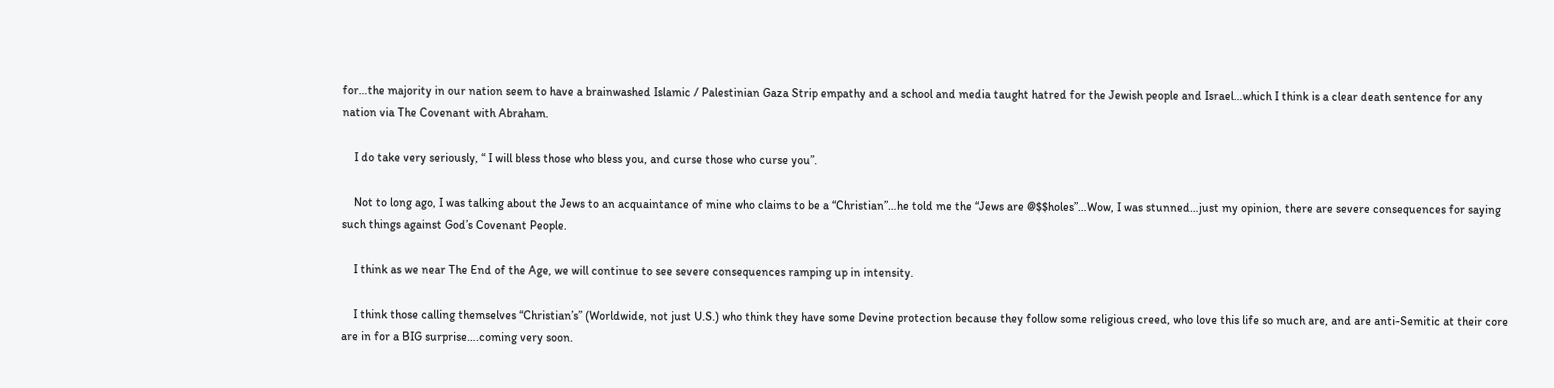for…the majority in our nation seem to have a brainwashed Islamic / Palestinian Gaza Strip empathy and a school and media taught hatred for the Jewish people and Israel…which I think is a clear death sentence for any nation via The Covenant with Abraham.

    I do take very seriously, “ I will bless those who bless you, and curse those who curse you”.

    Not to long ago, I was talking about the Jews to an acquaintance of mine who claims to be a “Christian”…he told me the “Jews are @$$holes”…Wow, I was stunned…just my opinion, there are severe consequences for saying such things against God’s Covenant People.

    I think as we near The End of the Age, we will continue to see severe consequences ramping up in intensity.

    I think those calling themselves “Christian’s” (Worldwide, not just U.S.) who think they have some Devine protection because they follow some religious creed, who love this life so much are, and are anti-Semitic at their core are in for a BIG surprise….coming very soon.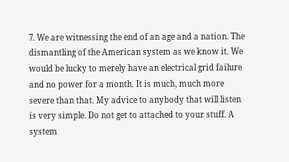7. We are witnessing the end of an age and a nation. The dismantling of the American system as we know it. We would be lucky to merely have an electrical grid failure and no power for a month. It is much, much more severe than that. My advice to anybody that will listen is very simple. Do not get to attached to your stuff. A system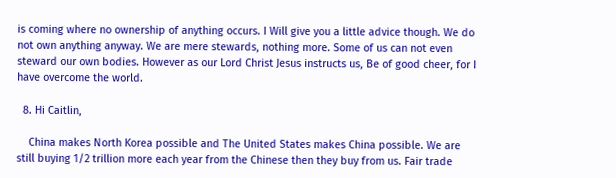is coming where no ownership of anything occurs. I Will give you a little advice though. We do not own anything anyway. We are mere stewards, nothing more. Some of us can not even steward our own bodies. However as our Lord Christ Jesus instructs us, Be of good cheer, for I have overcome the world.

  8. Hi Caitlin,

    China makes North Korea possible and The United States makes China possible. We are still buying 1/2 trillion more each year from the Chinese then they buy from us. Fair trade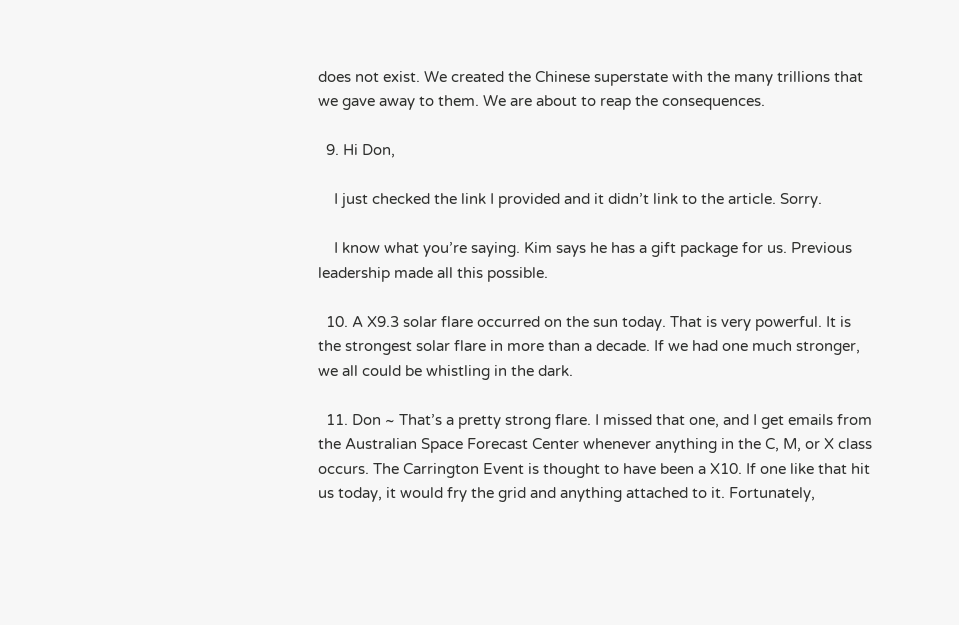does not exist. We created the Chinese superstate with the many trillions that we gave away to them. We are about to reap the consequences.

  9. Hi Don,

    I just checked the link I provided and it didn’t link to the article. Sorry.

    I know what you’re saying. Kim says he has a gift package for us. Previous leadership made all this possible.

  10. A X9.3 solar flare occurred on the sun today. That is very powerful. It is the strongest solar flare in more than a decade. If we had one much stronger, we all could be whistling in the dark.

  11. Don ~ That’s a pretty strong flare. I missed that one, and I get emails from the Australian Space Forecast Center whenever anything in the C, M, or X class occurs. The Carrington Event is thought to have been a X10. If one like that hit us today, it would fry the grid and anything attached to it. Fortunately,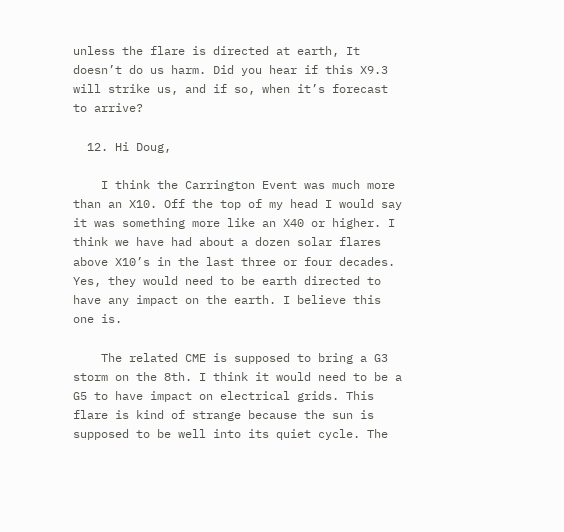unless the flare is directed at earth, It doesn’t do us harm. Did you hear if this X9.3 will strike us, and if so, when it’s forecast to arrive?

  12. Hi Doug,

    I think the Carrington Event was much more than an X10. Off the top of my head I would say it was something more like an X40 or higher. I think we have had about a dozen solar flares above X10’s in the last three or four decades. Yes, they would need to be earth directed to have any impact on the earth. I believe this one is.

    The related CME is supposed to bring a G3 storm on the 8th. I think it would need to be a G5 to have impact on electrical grids. This flare is kind of strange because the sun is supposed to be well into its quiet cycle. The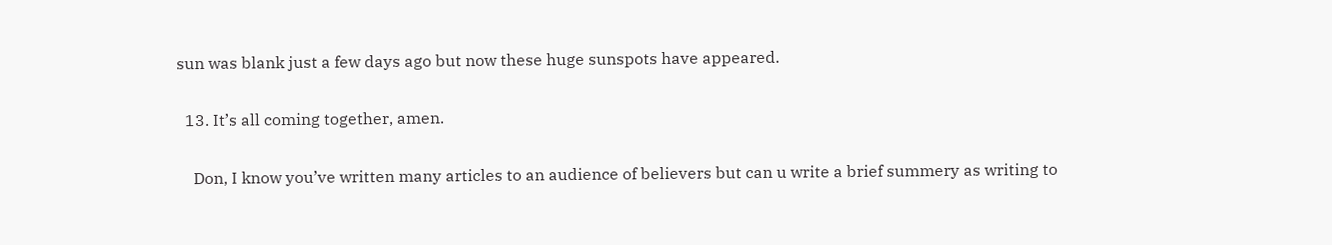sun was blank just a few days ago but now these huge sunspots have appeared.

  13. It’s all coming together, amen.

    Don, I know you’ve written many articles to an audience of believers but can u write a brief summery as writing to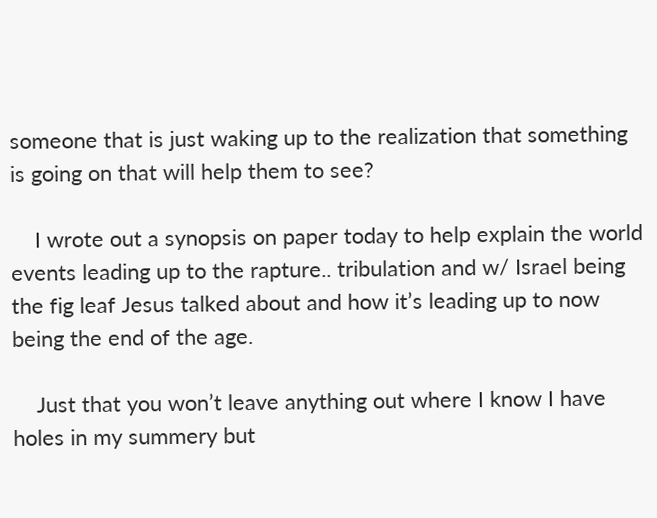someone that is just waking up to the realization that something is going on that will help them to see?

    I wrote out a synopsis on paper today to help explain the world events leading up to the rapture.. tribulation and w/ Israel being the fig leaf Jesus talked about and how it’s leading up to now being the end of the age.

    Just that you won’t leave anything out where I know I have holes in my summery but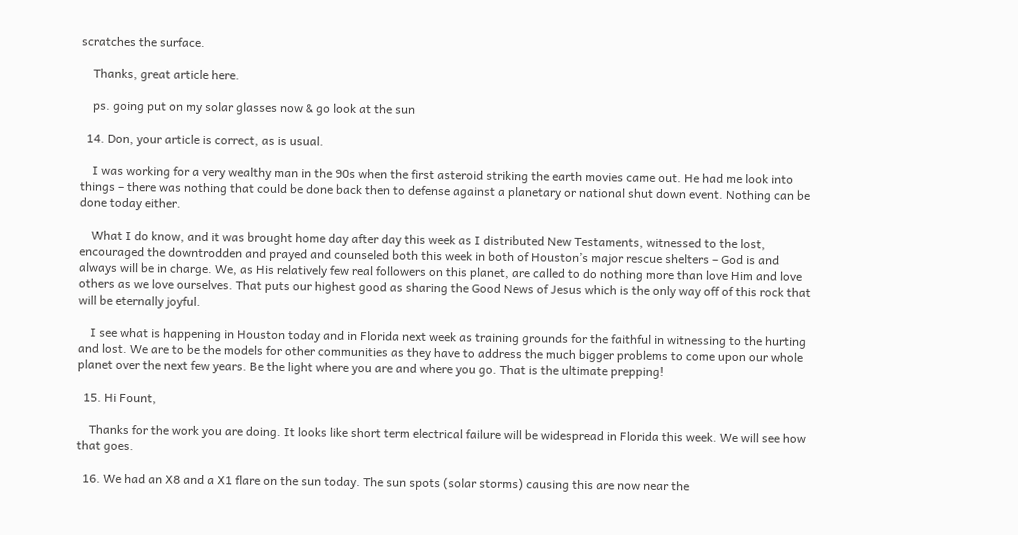scratches the surface.

    Thanks, great article here.

    ps. going put on my solar glasses now & go look at the sun

  14. Don, your article is correct, as is usual.

    I was working for a very wealthy man in the 90s when the first asteroid striking the earth movies came out. He had me look into things – there was nothing that could be done back then to defense against a planetary or national shut down event. Nothing can be done today either.

    What I do know, and it was brought home day after day this week as I distributed New Testaments, witnessed to the lost, encouraged the downtrodden and prayed and counseled both this week in both of Houston’s major rescue shelters – God is and always will be in charge. We, as His relatively few real followers on this planet, are called to do nothing more than love Him and love others as we love ourselves. That puts our highest good as sharing the Good News of Jesus which is the only way off of this rock that will be eternally joyful.

    I see what is happening in Houston today and in Florida next week as training grounds for the faithful in witnessing to the hurting and lost. We are to be the models for other communities as they have to address the much bigger problems to come upon our whole planet over the next few years. Be the light where you are and where you go. That is the ultimate prepping!

  15. Hi Fount,

    Thanks for the work you are doing. It looks like short term electrical failure will be widespread in Florida this week. We will see how that goes.

  16. We had an X8 and a X1 flare on the sun today. The sun spots (solar storms) causing this are now near the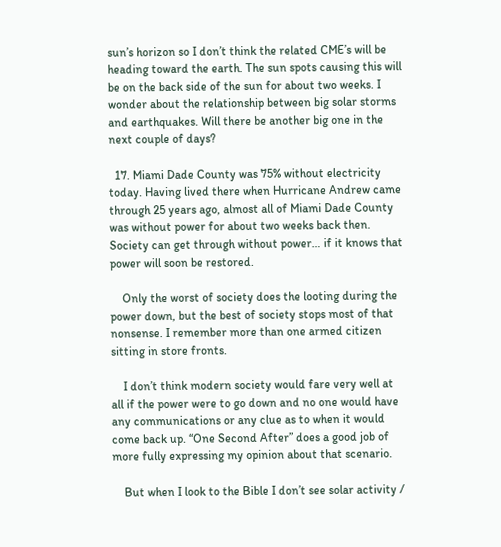sun’s horizon so I don’t think the related CME’s will be heading toward the earth. The sun spots causing this will be on the back side of the sun for about two weeks. I wonder about the relationship between big solar storms and earthquakes. Will there be another big one in the next couple of days?

  17. Miami Dade County was 75% without electricity today. Having lived there when Hurricane Andrew came through 25 years ago, almost all of Miami Dade County was without power for about two weeks back then. Society can get through without power… if it knows that power will soon be restored.

    Only the worst of society does the looting during the power down, but the best of society stops most of that nonsense. I remember more than one armed citizen sitting in store fronts.

    I don’t think modern society would fare very well at all if the power were to go down and no one would have any communications or any clue as to when it would come back up. “One Second After” does a good job of more fully expressing my opinion about that scenario.

    But when I look to the Bible I don’t see solar activity /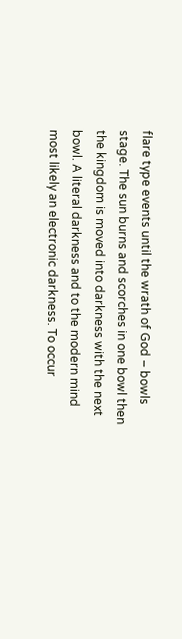flare type events until the wrath of God – bowls stage. The sun burns and scorches in one bowl then the kingdom is moved into darkness with the next bowl. A literal darkness and to the modern mind most likely an electronic darkness. To occur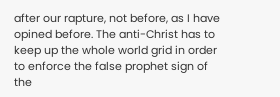after our rapture, not before, as I have opined before. The anti-Christ has to keep up the whole world grid in order to enforce the false prophet sign of the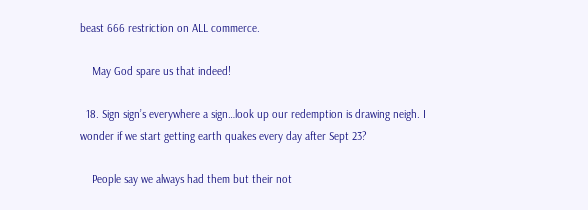beast 666 restriction on ALL commerce.

    May God spare us that indeed!

  18. Sign sign’s everywhere a sign…look up our redemption is drawing neigh. I wonder if we start getting earth quakes every day after Sept 23?

    People say we always had them but their not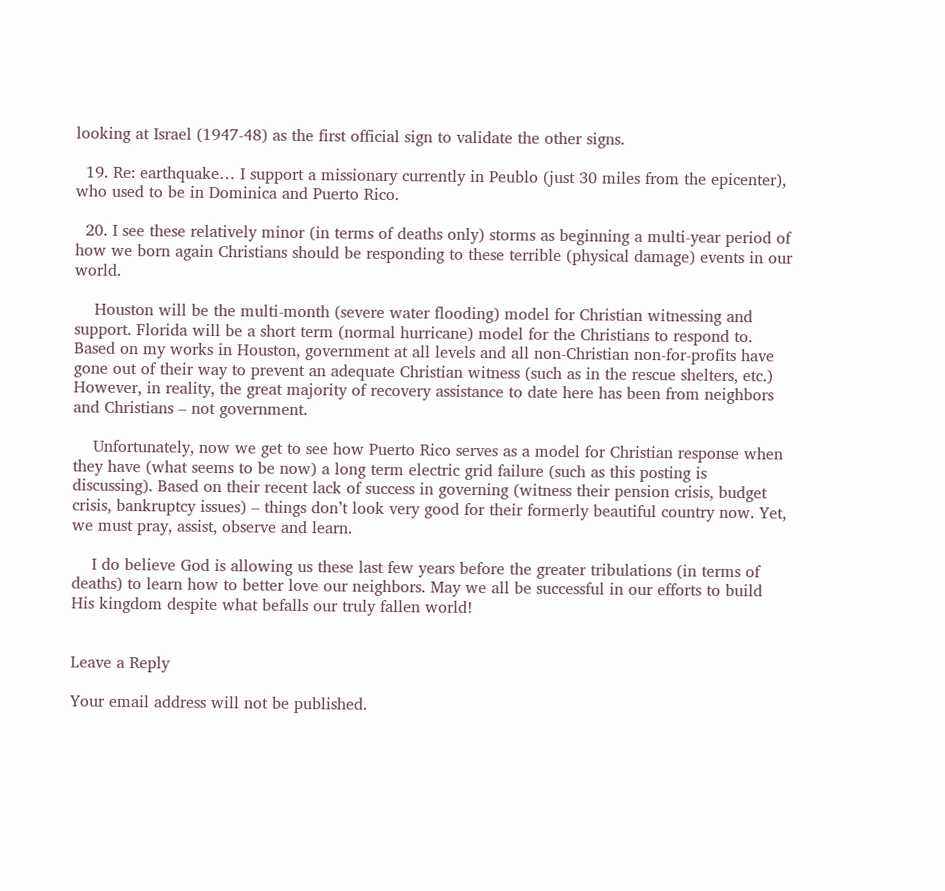looking at Israel (1947-48) as the first official sign to validate the other signs.

  19. Re: earthquake… I support a missionary currently in Peublo (just 30 miles from the epicenter), who used to be in Dominica and Puerto Rico.

  20. I see these relatively minor (in terms of deaths only) storms as beginning a multi-year period of how we born again Christians should be responding to these terrible (physical damage) events in our world.

    Houston will be the multi-month (severe water flooding) model for Christian witnessing and support. Florida will be a short term (normal hurricane) model for the Christians to respond to. Based on my works in Houston, government at all levels and all non-Christian non-for-profits have gone out of their way to prevent an adequate Christian witness (such as in the rescue shelters, etc.) However, in reality, the great majority of recovery assistance to date here has been from neighbors and Christians – not government.

    Unfortunately, now we get to see how Puerto Rico serves as a model for Christian response when they have (what seems to be now) a long term electric grid failure (such as this posting is discussing). Based on their recent lack of success in governing (witness their pension crisis, budget crisis, bankruptcy issues) – things don’t look very good for their formerly beautiful country now. Yet, we must pray, assist, observe and learn.

    I do believe God is allowing us these last few years before the greater tribulations (in terms of deaths) to learn how to better love our neighbors. May we all be successful in our efforts to build His kingdom despite what befalls our truly fallen world!


Leave a Reply

Your email address will not be published.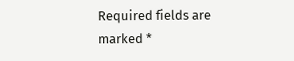Required fields are marked *